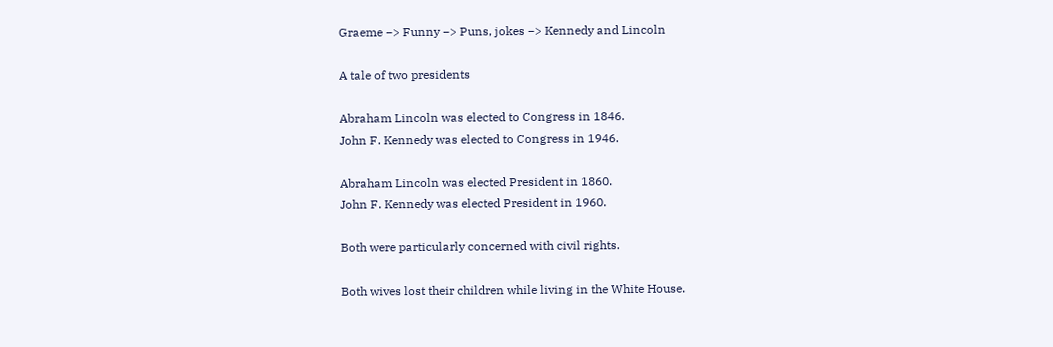Graeme −> Funny −> Puns, jokes −> Kennedy and Lincoln

A tale of two presidents

Abraham Lincoln was elected to Congress in 1846.
John F. Kennedy was elected to Congress in 1946.

Abraham Lincoln was elected President in 1860.
John F. Kennedy was elected President in 1960.

Both were particularly concerned with civil rights.

Both wives lost their children while living in the White House.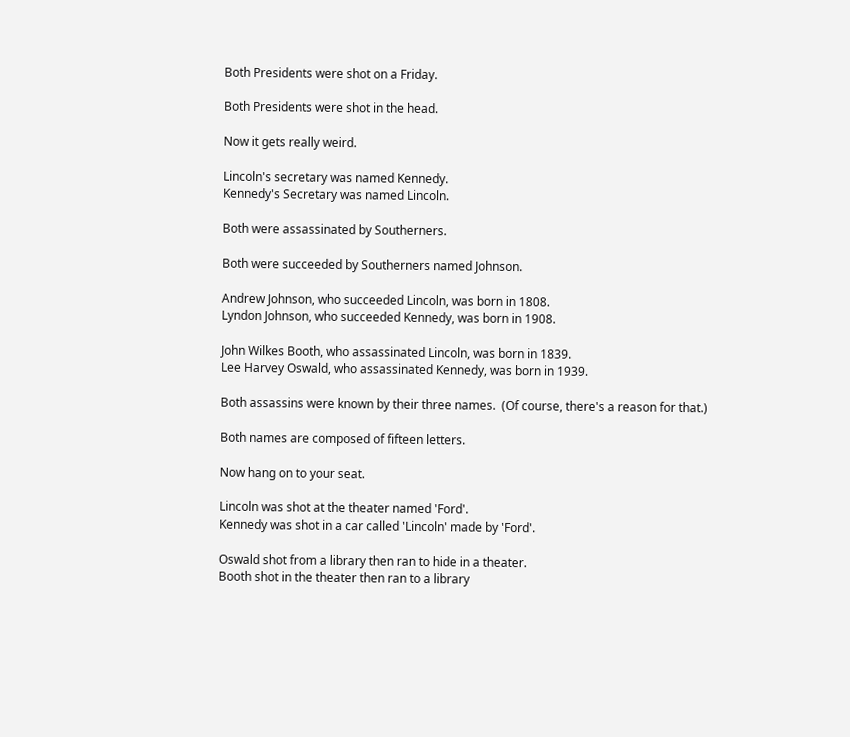Both Presidents were shot on a Friday.

Both Presidents were shot in the head.

Now it gets really weird.

Lincoln's secretary was named Kennedy.
Kennedy's Secretary was named Lincoln.

Both were assassinated by Southerners.

Both were succeeded by Southerners named Johnson.

Andrew Johnson, who succeeded Lincoln, was born in 1808.
Lyndon Johnson, who succeeded Kennedy, was born in 1908.

John Wilkes Booth, who assassinated Lincoln, was born in 1839.
Lee Harvey Oswald, who assassinated Kennedy, was born in 1939.

Both assassins were known by their three names.  (Of course, there's a reason for that.)

Both names are composed of fifteen letters.

Now hang on to your seat.

Lincoln was shot at the theater named 'Ford'.
Kennedy was shot in a car called 'Lincoln' made by 'Ford'.

Oswald shot from a library then ran to hide in a theater.
Booth shot in the theater then ran to a library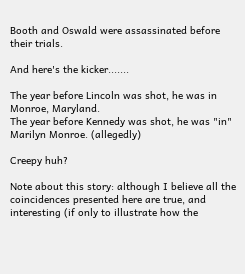Booth and Oswald were assassinated before their trials.

And here's the kicker.......

The year before Lincoln was shot, he was in Monroe, Maryland.
The year before Kennedy was shot, he was "in" Marilyn Monroe. (allegedly)

Creepy huh?

Note about this story: although I believe all the coincidences presented here are true, and interesting (if only to illustrate how the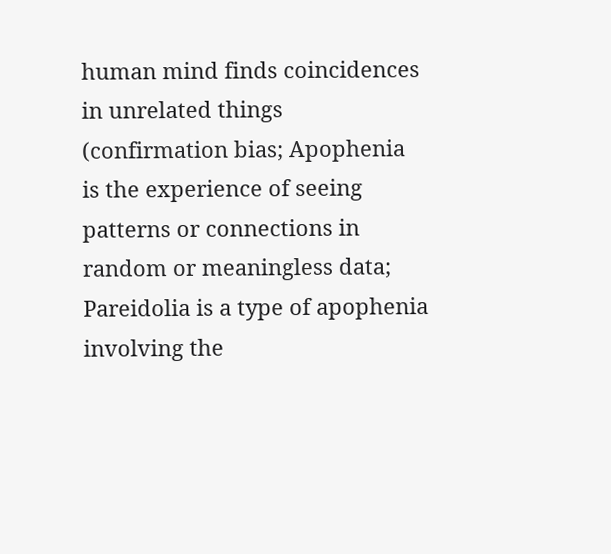human mind finds coincidences in unrelated things (confirmation bias; Apophenia is the experience of seeing patterns or connections in random or meaningless data; Pareidolia is a type of apophenia involving the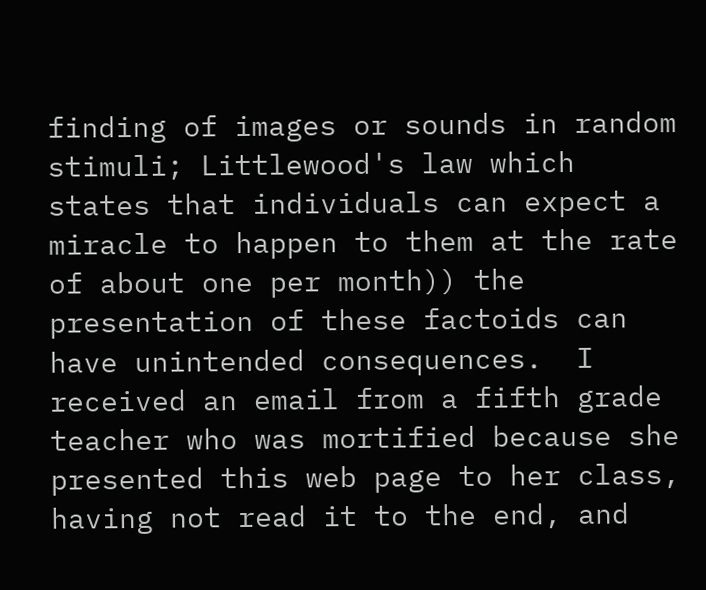finding of images or sounds in random stimuli; Littlewood's law which states that individuals can expect a miracle to happen to them at the rate of about one per month)) the presentation of these factoids can have unintended consequences.  I received an email from a fifth grade teacher who was mortified because she presented this web page to her class, having not read it to the end, and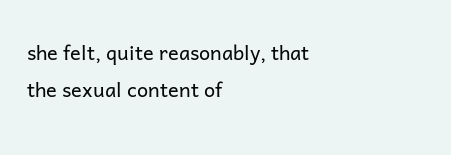she felt, quite reasonably, that the sexual content of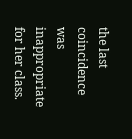the last coincidence was inappropriate for her class.